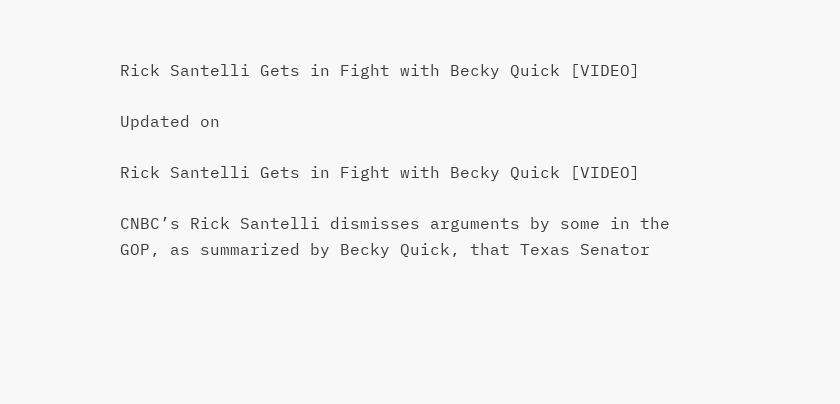Rick Santelli Gets in Fight with Becky Quick [VIDEO]

Updated on

Rick Santelli Gets in Fight with Becky Quick [VIDEO]

CNBC’s Rick Santelli dismisses arguments by some in the GOP, as summarized by Becky Quick, that Texas Senator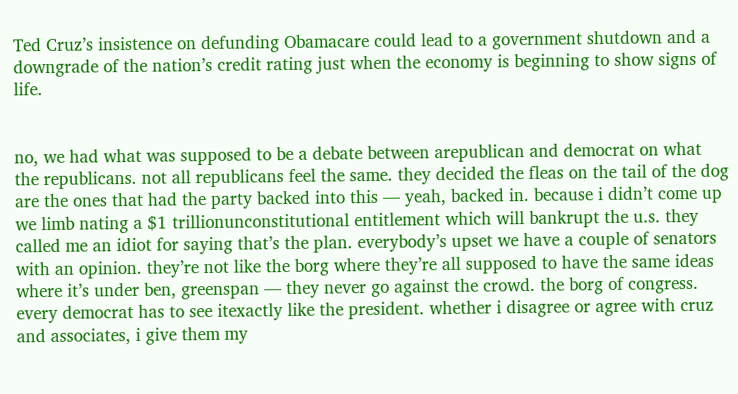Ted Cruz’s insistence on defunding Obamacare could lead to a government shutdown and a downgrade of the nation’s credit rating just when the economy is beginning to show signs of life.


no, we had what was supposed to be a debate between arepublican and democrat on what the republicans. not all republicans feel the same. they decided the fleas on the tail of the dog are the ones that had the party backed into this — yeah, backed in. because i didn’t come up we limb nating a $1 trillionunconstitutional entitlement which will bankrupt the u.s. they called me an idiot for saying that’s the plan. everybody’s upset we have a couple of senators with an opinion. they’re not like the borg where they’re all supposed to have the same ideas where it’s under ben, greenspan — they never go against the crowd. the borg of congress. every democrat has to see itexactly like the president. whether i disagree or agree with cruz and associates, i give them my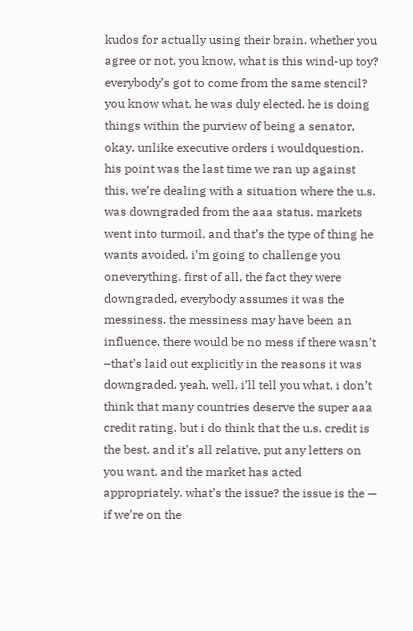kudos for actually using their brain. whether you agree or not, you know, what is this wind-up toy? everybody’s got to come from the same stencil? you know what, he was duly elected. he is doing things within the purview of being a senator, okay. unlike executive orders i wouldquestion. his point was the last time we ran up against this, we’re dealing with a situation where the u.s. was downgraded from the aaa status. markets went into turmoil, and that’s the type of thing he wants avoided. i’m going to challenge you oneverything. first of all, the fact they were downgraded, everybody assumes it was the messiness. the messiness may have been an influence, there would be no mess if there wasn’t –that’s laid out explicitly in the reasons it was downgraded. yeah, well, i’ll tell you what, i don’t think that many countries deserve the super aaa credit rating. but i do think that the u.s. credit is the best. and it’s all relative, put any letters on you want. and the market has acted appropriately. what’s the issue? the issue is the — if we’re on the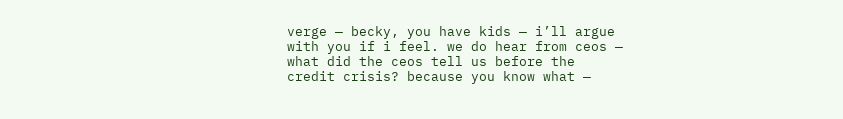verge — becky, you have kids — i’ll argue with you if i feel. we do hear from ceos — what did the ceos tell us before the credit crisis? because you know what —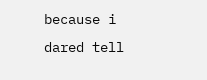because i dared tell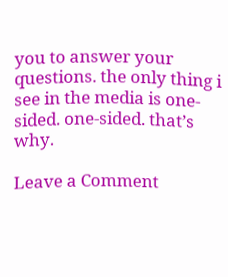you to answer your questions. the only thing i see in the media is one-sided. one-sided. that’s why.

Leave a Comment